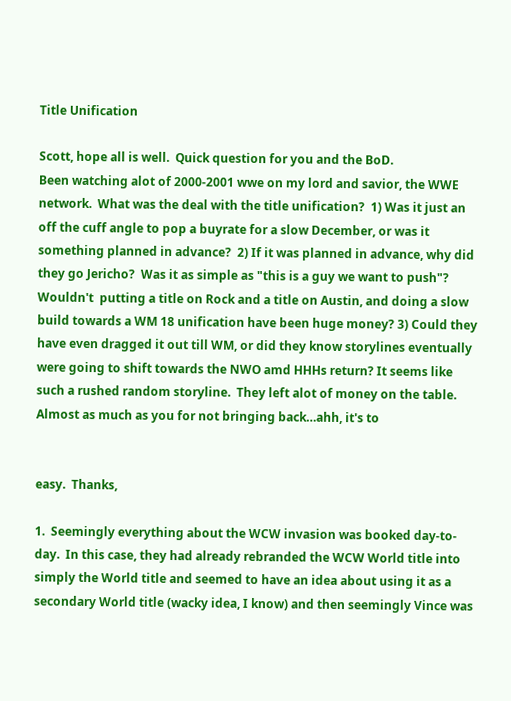Title Unification

Scott, hope all is well.  Quick question for you and the BoD.
Been watching alot of 2000-2001 wwe on my lord and savior, the WWE network.  What was the deal with the title unification?  1) Was it just an off the cuff angle to pop a buyrate for a slow December, or was it something planned in advance?  2) If it was planned in advance, why did they go Jericho?  Was it as simple as "this is a guy we want to push"? Wouldn't  putting a title on Rock and a title on Austin, and doing a slow build towards a WM 18 unification have been huge money? 3) Could they have even dragged it out till WM, or did they know storylines eventually were going to shift towards the NWO amd HHHs return? It seems like such a rushed random storyline.  They left alot of money on the table.  Almost as much as you for not bringing back…ahh, it's to


easy.  Thanks,

1.  Seemingly everything about the WCW invasion was booked day-to-day.  In this case, they had already rebranded the WCW World title into simply the World title and seemed to have an idea about using it as a secondary World title (wacky idea, I know) and then seemingly Vince was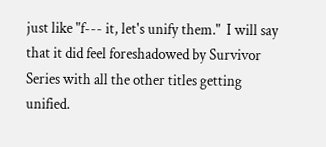just like "f--- it, let's unify them."  I will say that it did feel foreshadowed by Survivor Series with all the other titles getting unified.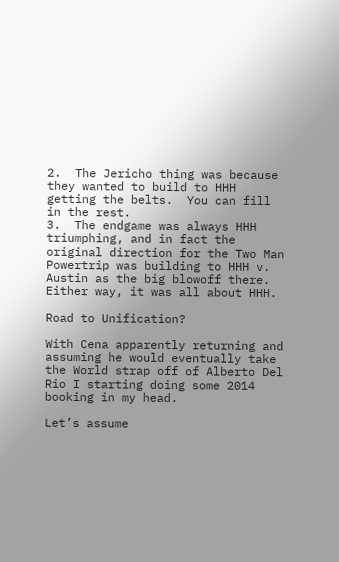2.  The Jericho thing was because they wanted to build to HHH getting the belts.  You can fill in the rest.
3.  The endgame was always HHH triumphing, and in fact the original direction for the Two Man Powertrip was building to HHH v. Austin as the big blowoff there.  Either way, it was all about HHH.

Road to Unification?

With Cena apparently returning and assuming he would eventually take the World strap off of Alberto Del Rio I starting doing some 2014 booking in my head.

Let’s assume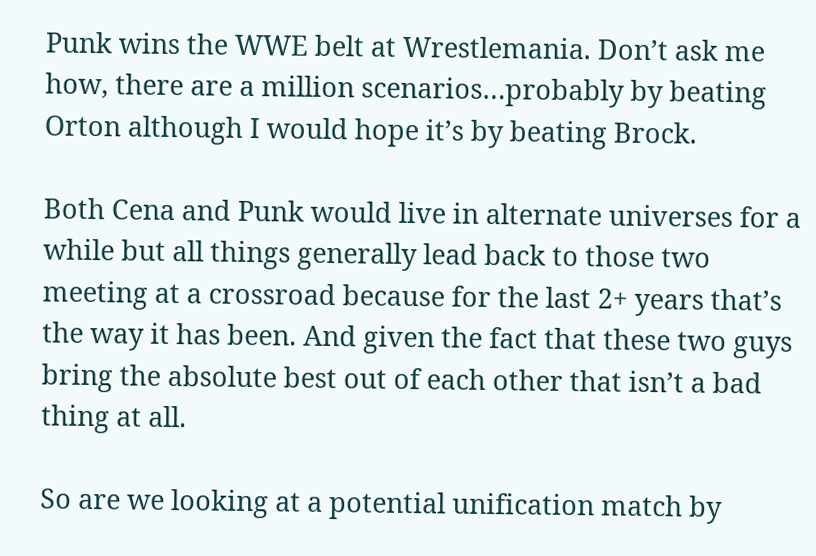Punk wins the WWE belt at Wrestlemania. Don’t ask me how, there are a million scenarios…probably by beating Orton although I would hope it’s by beating Brock.

Both Cena and Punk would live in alternate universes for a while but all things generally lead back to those two meeting at a crossroad because for the last 2+ years that’s the way it has been. And given the fact that these two guys bring the absolute best out of each other that isn’t a bad thing at all.

So are we looking at a potential unification match by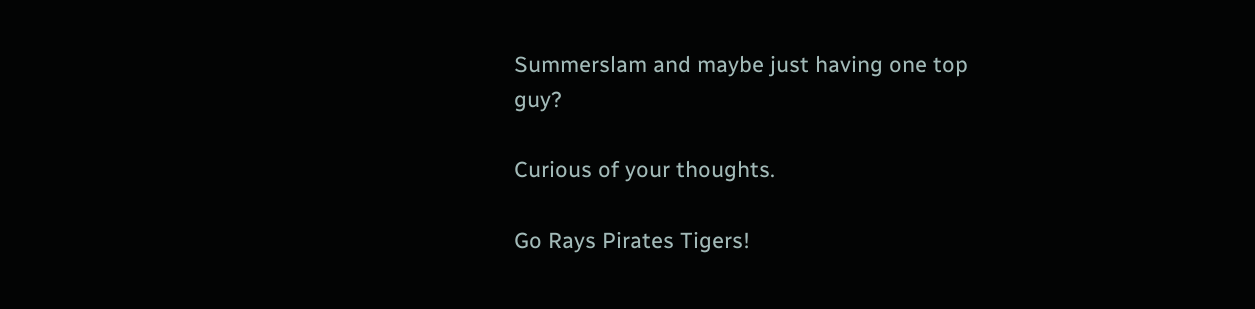Summerslam and maybe just having one top guy?

Curious of your thoughts.

Go Rays Pirates Tigers!